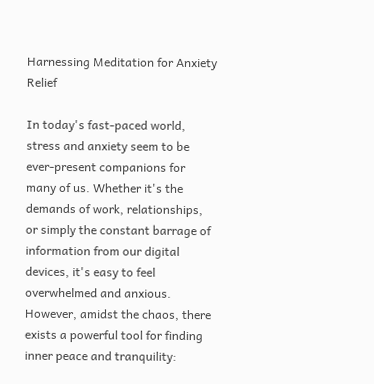Harnessing Meditation for Anxiety Relief

In today's fast-paced world, stress and anxiety seem to be ever-present companions for many of us. Whether it's the demands of work, relationships, or simply the constant barrage of information from our digital devices, it's easy to feel overwhelmed and anxious. However, amidst the chaos, there exists a powerful tool for finding inner peace and tranquility: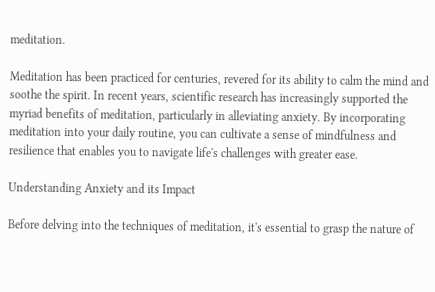meditation.

Meditation has been practiced for centuries, revered for its ability to calm the mind and soothe the spirit. In recent years, scientific research has increasingly supported the myriad benefits of meditation, particularly in alleviating anxiety. By incorporating meditation into your daily routine, you can cultivate a sense of mindfulness and resilience that enables you to navigate life's challenges with greater ease.

Understanding Anxiety and its Impact

Before delving into the techniques of meditation, it's essential to grasp the nature of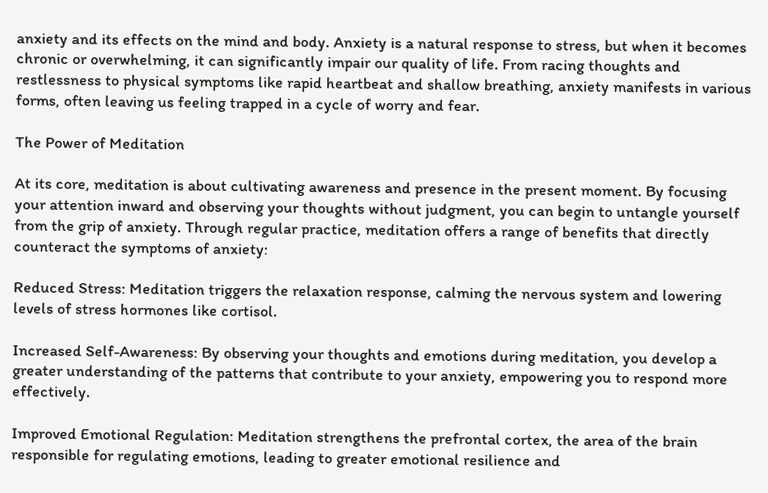anxiety and its effects on the mind and body. Anxiety is a natural response to stress, but when it becomes chronic or overwhelming, it can significantly impair our quality of life. From racing thoughts and restlessness to physical symptoms like rapid heartbeat and shallow breathing, anxiety manifests in various forms, often leaving us feeling trapped in a cycle of worry and fear.

The Power of Meditation

At its core, meditation is about cultivating awareness and presence in the present moment. By focusing your attention inward and observing your thoughts without judgment, you can begin to untangle yourself from the grip of anxiety. Through regular practice, meditation offers a range of benefits that directly counteract the symptoms of anxiety:

Reduced Stress: Meditation triggers the relaxation response, calming the nervous system and lowering levels of stress hormones like cortisol.

Increased Self-Awareness: By observing your thoughts and emotions during meditation, you develop a greater understanding of the patterns that contribute to your anxiety, empowering you to respond more effectively.

Improved Emotional Regulation: Meditation strengthens the prefrontal cortex, the area of the brain responsible for regulating emotions, leading to greater emotional resilience and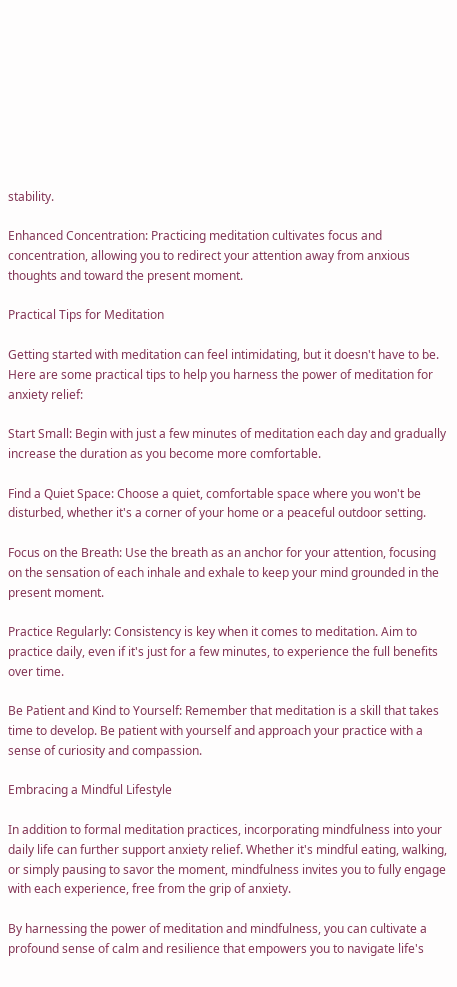stability.

Enhanced Concentration: Practicing meditation cultivates focus and concentration, allowing you to redirect your attention away from anxious thoughts and toward the present moment.

Practical Tips for Meditation

Getting started with meditation can feel intimidating, but it doesn't have to be. Here are some practical tips to help you harness the power of meditation for anxiety relief:

Start Small: Begin with just a few minutes of meditation each day and gradually increase the duration as you become more comfortable.

Find a Quiet Space: Choose a quiet, comfortable space where you won't be disturbed, whether it's a corner of your home or a peaceful outdoor setting.

Focus on the Breath: Use the breath as an anchor for your attention, focusing on the sensation of each inhale and exhale to keep your mind grounded in the present moment.

Practice Regularly: Consistency is key when it comes to meditation. Aim to practice daily, even if it's just for a few minutes, to experience the full benefits over time.

Be Patient and Kind to Yourself: Remember that meditation is a skill that takes time to develop. Be patient with yourself and approach your practice with a sense of curiosity and compassion.

Embracing a Mindful Lifestyle

In addition to formal meditation practices, incorporating mindfulness into your daily life can further support anxiety relief. Whether it's mindful eating, walking, or simply pausing to savor the moment, mindfulness invites you to fully engage with each experience, free from the grip of anxiety.

By harnessing the power of meditation and mindfulness, you can cultivate a profound sense of calm and resilience that empowers you to navigate life's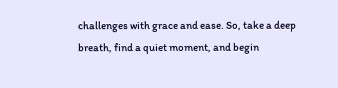challenges with grace and ease. So, take a deep breath, find a quiet moment, and begin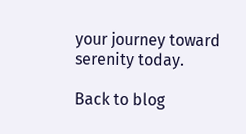your journey toward serenity today.

Back to blog